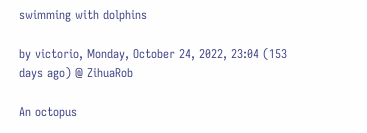swimming with dolphins

by victorio, Monday, October 24, 2022, 23:04 (153 days ago) @ ZihuaRob

An octopus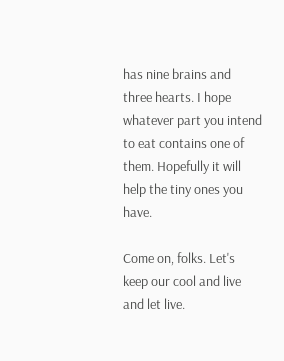has nine brains and three hearts. I hope whatever part you intend to eat contains one of them. Hopefully it will help the tiny ones you have.

Come on, folks. Let's keep our cool and live and let live.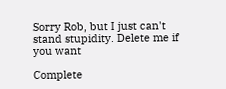Sorry Rob, but I just can't stand stupidity. Delete me if you want

Complete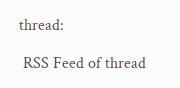thread:

 RSS Feed of thread